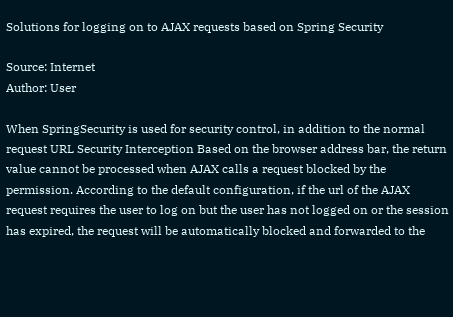Solutions for logging on to AJAX requests based on Spring Security

Source: Internet
Author: User

When SpringSecurity is used for security control, in addition to the normal request URL Security Interception Based on the browser address bar, the return value cannot be processed when AJAX calls a request blocked by the permission. According to the default configuration, if the url of the AJAX request requires the user to log on but the user has not logged on or the session has expired, the request will be automatically blocked and forwarded to the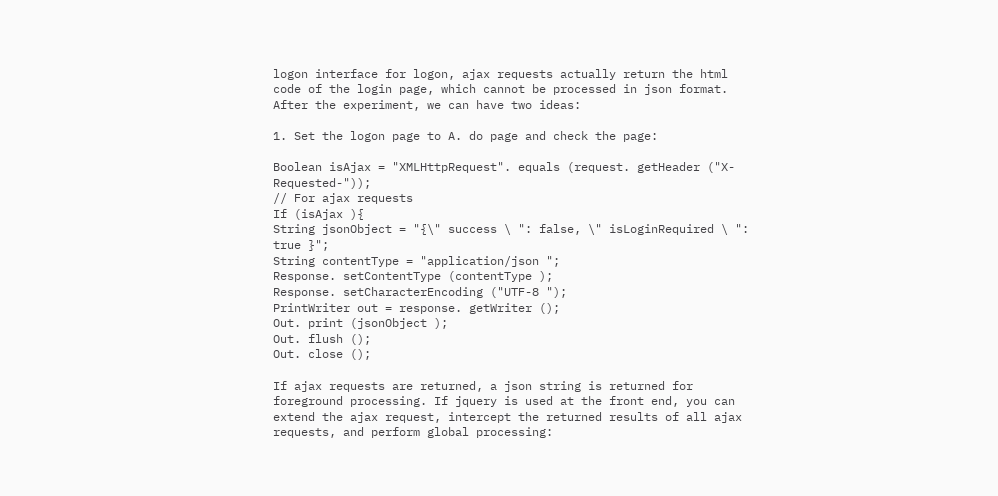logon interface for logon, ajax requests actually return the html code of the login page, which cannot be processed in json format. After the experiment, we can have two ideas:

1. Set the logon page to A. do page and check the page:

Boolean isAjax = "XMLHttpRequest". equals (request. getHeader ("X-Requested-"));
// For ajax requests
If (isAjax ){
String jsonObject = "{\" success \ ": false, \" isLoginRequired \ ": true }";
String contentType = "application/json ";
Response. setContentType (contentType );
Response. setCharacterEncoding ("UTF-8 ");
PrintWriter out = response. getWriter ();
Out. print (jsonObject );
Out. flush ();
Out. close ();

If ajax requests are returned, a json string is returned for foreground processing. If jquery is used at the front end, you can extend the ajax request, intercept the returned results of all ajax requests, and perform global processing: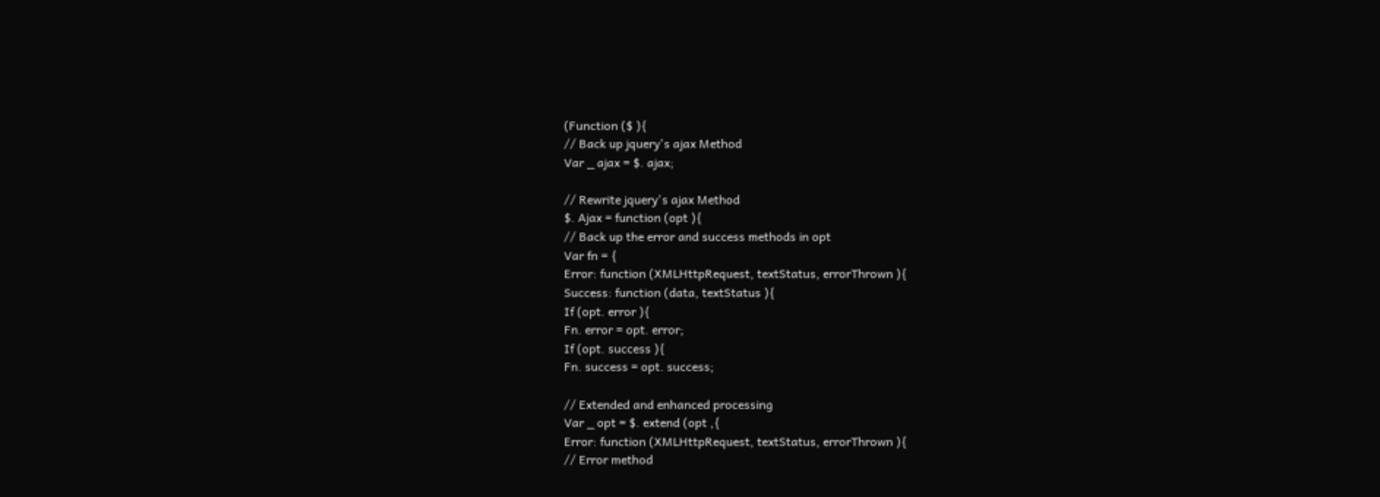(Function ($ ){
// Back up jquery's ajax Method
Var _ ajax = $. ajax;

// Rewrite jquery's ajax Method
$. Ajax = function (opt ){
// Back up the error and success methods in opt
Var fn = {
Error: function (XMLHttpRequest, textStatus, errorThrown ){
Success: function (data, textStatus ){
If (opt. error ){
Fn. error = opt. error;
If (opt. success ){
Fn. success = opt. success;

// Extended and enhanced processing
Var _ opt = $. extend (opt ,{
Error: function (XMLHttpRequest, textStatus, errorThrown ){
// Error method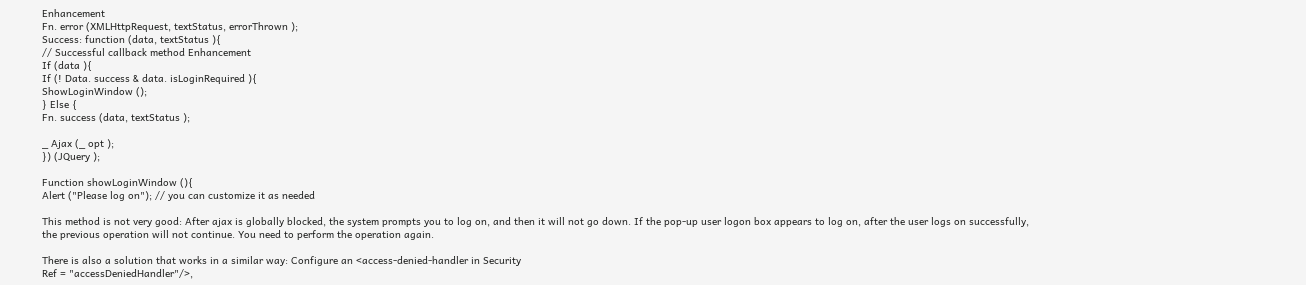Enhancement
Fn. error (XMLHttpRequest, textStatus, errorThrown );
Success: function (data, textStatus ){
// Successful callback method Enhancement
If (data ){
If (! Data. success & data. isLoginRequired ){
ShowLoginWindow ();
} Else {
Fn. success (data, textStatus );

_ Ajax (_ opt );
}) (JQuery );

Function showLoginWindow (){
Alert ("Please log on"); // you can customize it as needed

This method is not very good: After ajax is globally blocked, the system prompts you to log on, and then it will not go down. If the pop-up user logon box appears to log on, after the user logs on successfully, the previous operation will not continue. You need to perform the operation again.

There is also a solution that works in a similar way: Configure an <access-denied-handler in Security
Ref = "accessDeniedHandler"/>,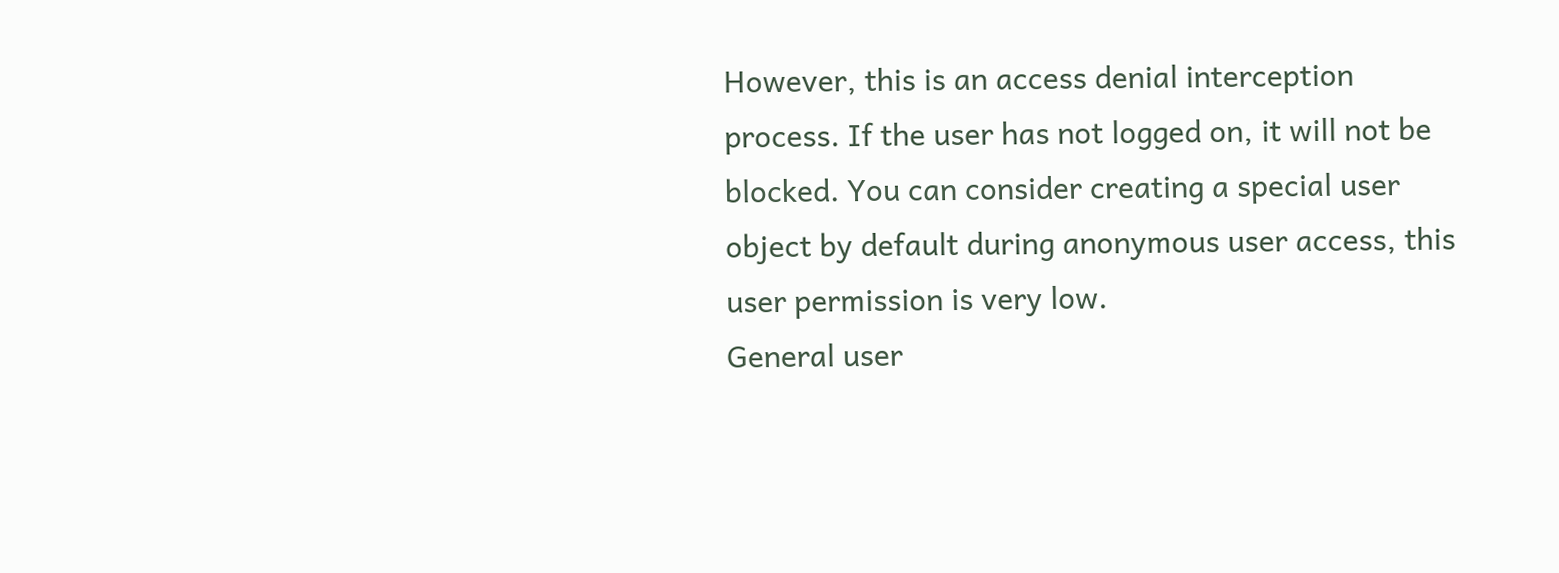However, this is an access denial interception process. If the user has not logged on, it will not be blocked. You can consider creating a special user object by default during anonymous user access, this user permission is very low.
General user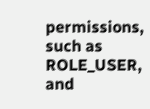permissions, such as ROLE_USER, and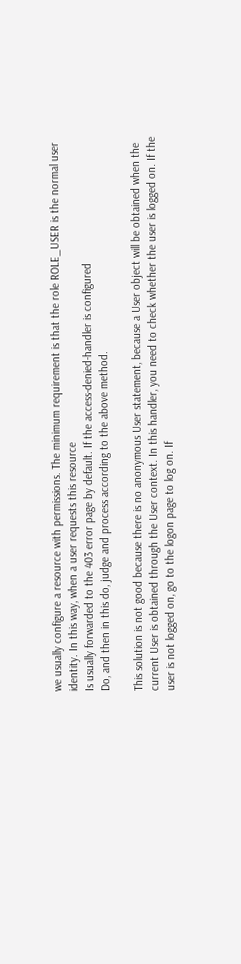we usually configure a resource with permissions. The minimum requirement is that the role ROLE_USER is the normal user identity. In this way, when a user requests this resource
Is usually forwarded to the 403 error page by default. If the access-denied-handler is configured
Do, and then in this do, judge and process according to the above method.

This solution is not good because there is no anonymous User statement, because a User object will be obtained when the current User is obtained through the User context. In this handler, you need to check whether the user is logged on. If the user is not logged on, go to the logon page to log on. If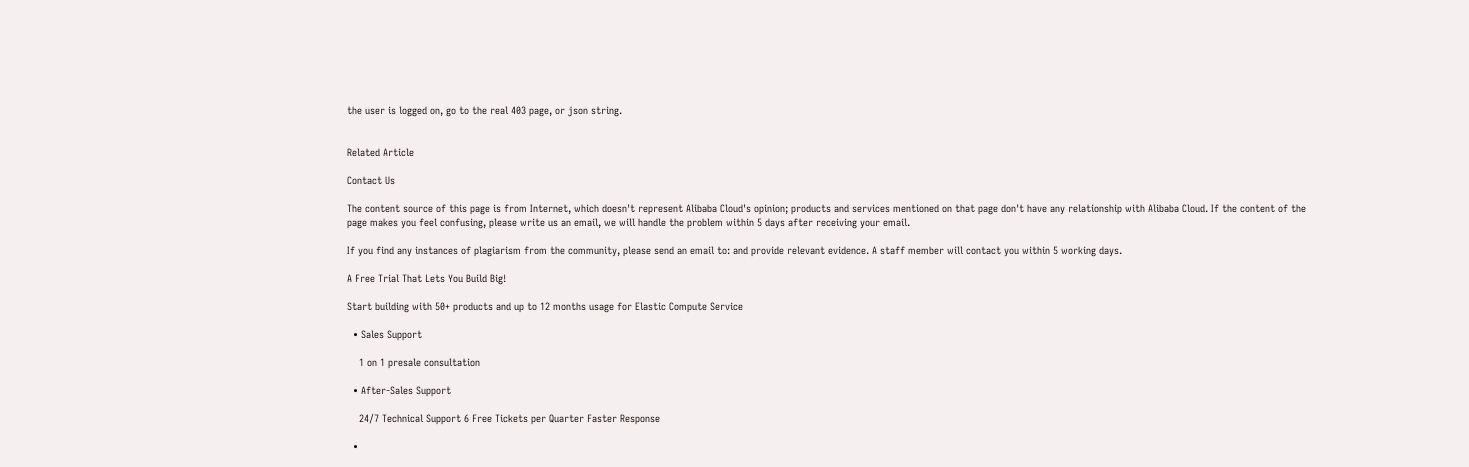the user is logged on, go to the real 403 page, or json string.


Related Article

Contact Us

The content source of this page is from Internet, which doesn't represent Alibaba Cloud's opinion; products and services mentioned on that page don't have any relationship with Alibaba Cloud. If the content of the page makes you feel confusing, please write us an email, we will handle the problem within 5 days after receiving your email.

If you find any instances of plagiarism from the community, please send an email to: and provide relevant evidence. A staff member will contact you within 5 working days.

A Free Trial That Lets You Build Big!

Start building with 50+ products and up to 12 months usage for Elastic Compute Service

  • Sales Support

    1 on 1 presale consultation

  • After-Sales Support

    24/7 Technical Support 6 Free Tickets per Quarter Faster Response

  •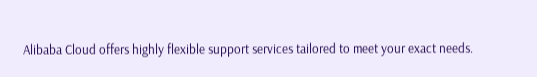Alibaba Cloud offers highly flexible support services tailored to meet your exact needs.